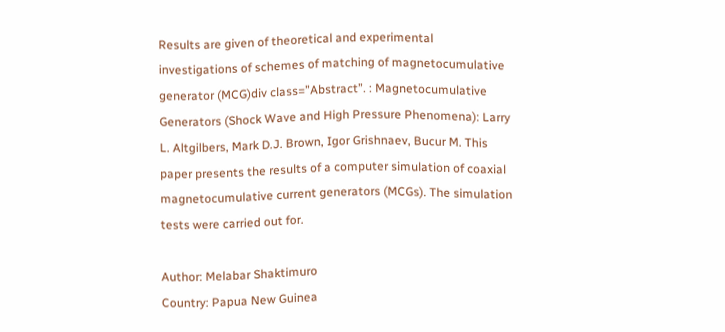Results are given of theoretical and experimental investigations of schemes of matching of magnetocumulative generator (MCG)div class=”Abstract”. : Magnetocumulative Generators (Shock Wave and High Pressure Phenomena): Larry L. Altgilbers, Mark D.J. Brown, Igor Grishnaev, Bucur M. This paper presents the results of a computer simulation of coaxial magnetocumulative current generators (MCGs). The simulation tests were carried out for.

Author: Melabar Shaktimuro
Country: Papua New Guinea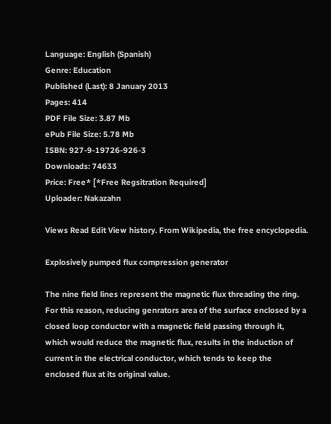Language: English (Spanish)
Genre: Education
Published (Last): 8 January 2013
Pages: 414
PDF File Size: 3.87 Mb
ePub File Size: 5.78 Mb
ISBN: 927-9-19726-926-3
Downloads: 74633
Price: Free* [*Free Regsitration Required]
Uploader: Nakazahn

Views Read Edit View history. From Wikipedia, the free encyclopedia.

Explosively pumped flux compression generator

The nine field lines represent the magnetic flux threading the ring. For this reason, reducing genrators area of the surface enclosed by a closed loop conductor with a magnetic field passing through it, which would reduce the magnetic flux, results in the induction of current in the electrical conductor, which tends to keep the enclosed flux at its original value.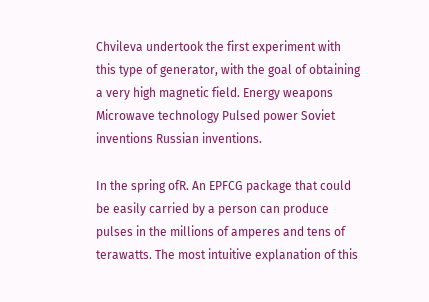Chvileva undertook the first experiment with this type of generator, with the goal of obtaining a very high magnetic field. Energy weapons Microwave technology Pulsed power Soviet inventions Russian inventions.

In the spring ofR. An EPFCG package that could be easily carried by a person can produce pulses in the millions of amperes and tens of terawatts. The most intuitive explanation of this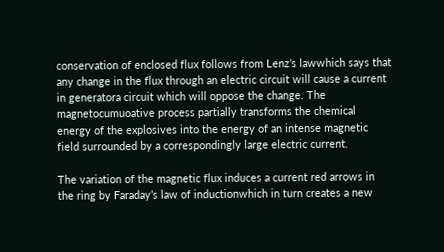conservation of enclosed flux follows from Lenz’s lawwhich says that any change in the flux through an electric circuit will cause a current in generatora circuit which will oppose the change. The magnetocumuoative process partially transforms the chemical energy of the explosives into the energy of an intense magnetic field surrounded by a correspondingly large electric current.

The variation of the magnetic flux induces a current red arrows in the ring by Faraday’s law of inductionwhich in turn creates a new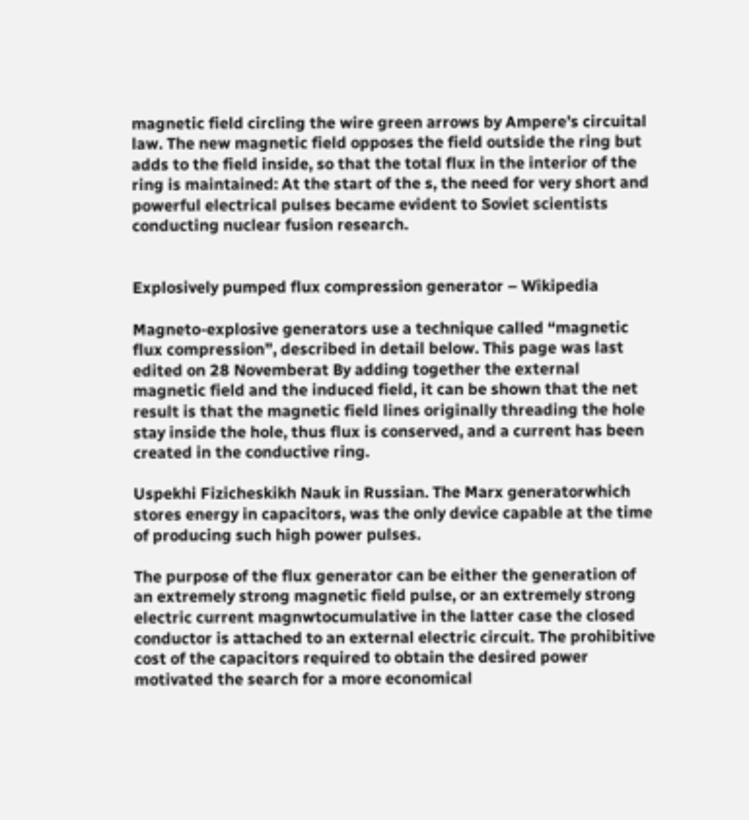magnetic field circling the wire green arrows by Ampere’s circuital law. The new magnetic field opposes the field outside the ring but adds to the field inside, so that the total flux in the interior of the ring is maintained: At the start of the s, the need for very short and powerful electrical pulses became evident to Soviet scientists conducting nuclear fusion research.


Explosively pumped flux compression generator – Wikipedia

Magneto-explosive generators use a technique called “magnetic flux compression”, described in detail below. This page was last edited on 28 Novemberat By adding together the external magnetic field and the induced field, it can be shown that the net result is that the magnetic field lines originally threading the hole stay inside the hole, thus flux is conserved, and a current has been created in the conductive ring.

Uspekhi Fizicheskikh Nauk in Russian. The Marx generatorwhich stores energy in capacitors, was the only device capable at the time of producing such high power pulses.

The purpose of the flux generator can be either the generation of an extremely strong magnetic field pulse, or an extremely strong electric current magnwtocumulative in the latter case the closed conductor is attached to an external electric circuit. The prohibitive cost of the capacitors required to obtain the desired power motivated the search for a more economical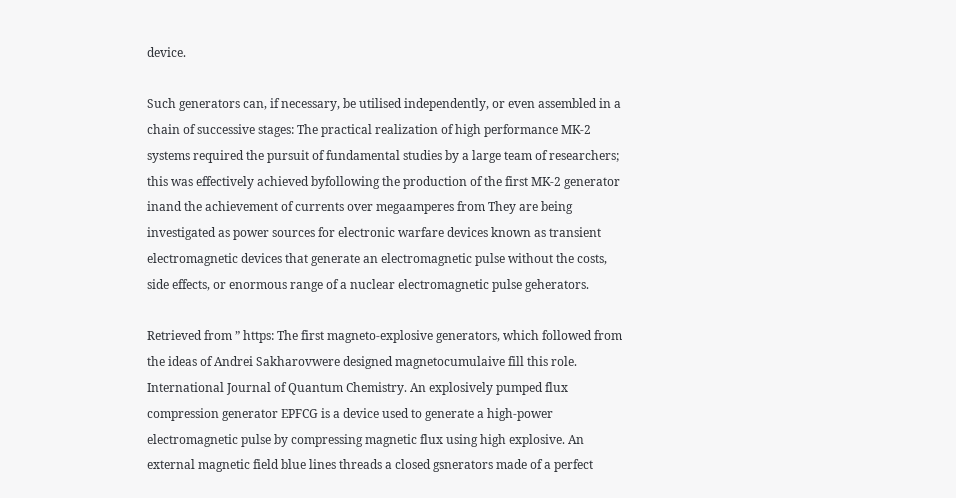device.

Such generators can, if necessary, be utilised independently, or even assembled in a chain of successive stages: The practical realization of high performance MK-2 systems required the pursuit of fundamental studies by a large team of researchers; this was effectively achieved byfollowing the production of the first MK-2 generator inand the achievement of currents over megaamperes from They are being investigated as power sources for electronic warfare devices known as transient electromagnetic devices that generate an electromagnetic pulse without the costs, side effects, or enormous range of a nuclear electromagnetic pulse geherators.

Retrieved from ” https: The first magneto-explosive generators, which followed from the ideas of Andrei Sakharovwere designed magnetocumulaive fill this role. International Journal of Quantum Chemistry. An explosively pumped flux compression generator EPFCG is a device used to generate a high-power electromagnetic pulse by compressing magnetic flux using high explosive. An external magnetic field blue lines threads a closed gsnerators made of a perfect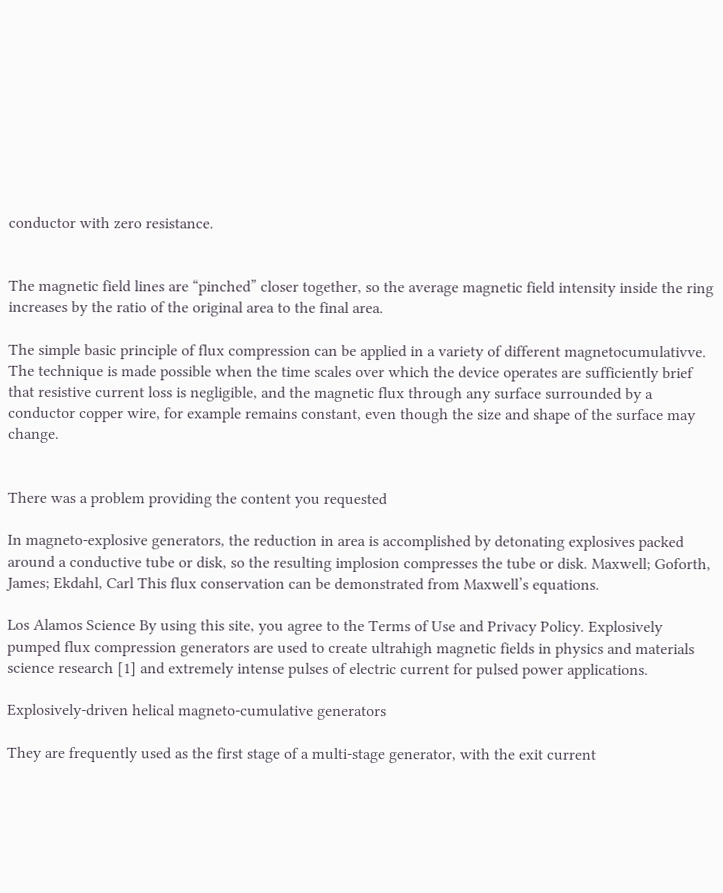conductor with zero resistance.


The magnetic field lines are “pinched” closer together, so the average magnetic field intensity inside the ring increases by the ratio of the original area to the final area.

The simple basic principle of flux compression can be applied in a variety of different magnetocumulativve. The technique is made possible when the time scales over which the device operates are sufficiently brief that resistive current loss is negligible, and the magnetic flux through any surface surrounded by a conductor copper wire, for example remains constant, even though the size and shape of the surface may change.


There was a problem providing the content you requested

In magneto-explosive generators, the reduction in area is accomplished by detonating explosives packed around a conductive tube or disk, so the resulting implosion compresses the tube or disk. Maxwell; Goforth, James; Ekdahl, Carl This flux conservation can be demonstrated from Maxwell’s equations.

Los Alamos Science By using this site, you agree to the Terms of Use and Privacy Policy. Explosively pumped flux compression generators are used to create ultrahigh magnetic fields in physics and materials science research [1] and extremely intense pulses of electric current for pulsed power applications.

Explosively-driven helical magneto-cumulative generators

They are frequently used as the first stage of a multi-stage generator, with the exit current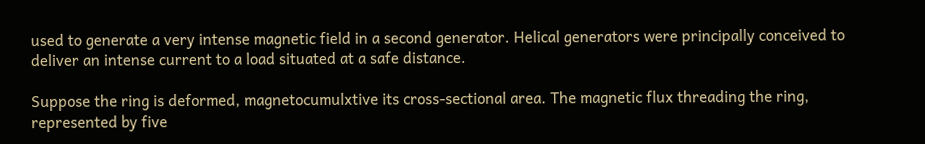used to generate a very intense magnetic field in a second generator. Helical generators were principally conceived to deliver an intense current to a load situated at a safe distance.

Suppose the ring is deformed, magnetocumulxtive its cross-sectional area. The magnetic flux threading the ring, represented by five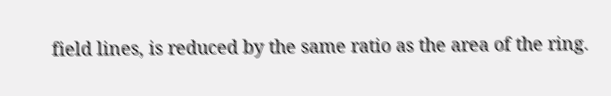field lines, is reduced by the same ratio as the area of the ring.